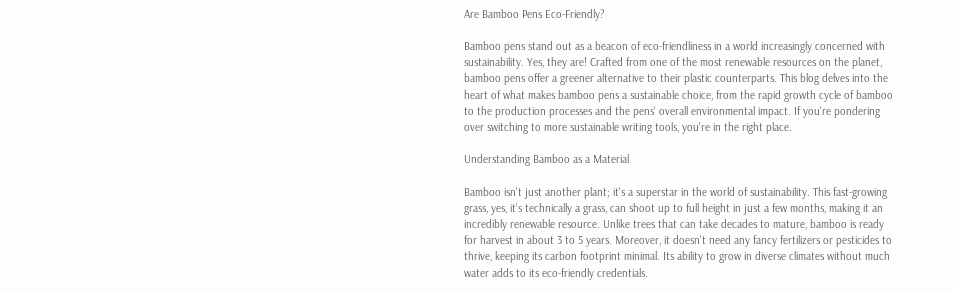Are Bamboo Pens Eco-Friendly?

Bamboo pens stand out as a beacon of eco-friendliness in a world increasingly concerned with sustainability. Yes, they are! Crafted from one of the most renewable resources on the planet, bamboo pens offer a greener alternative to their plastic counterparts. This blog delves into the heart of what makes bamboo pens a sustainable choice, from the rapid growth cycle of bamboo to the production processes and the pens' overall environmental impact. If you're pondering over switching to more sustainable writing tools, you're in the right place.

Understanding Bamboo as a Material

Bamboo isn't just another plant; it's a superstar in the world of sustainability. This fast-growing grass, yes, it's technically a grass, can shoot up to full height in just a few months, making it an incredibly renewable resource. Unlike trees that can take decades to mature, bamboo is ready for harvest in about 3 to 5 years. Moreover, it doesn't need any fancy fertilizers or pesticides to thrive, keeping its carbon footprint minimal. Its ability to grow in diverse climates without much water adds to its eco-friendly credentials.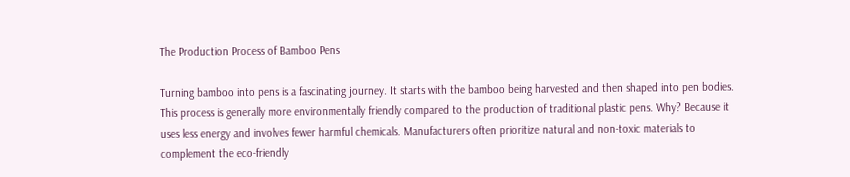The Production Process of Bamboo Pens

Turning bamboo into pens is a fascinating journey. It starts with the bamboo being harvested and then shaped into pen bodies. This process is generally more environmentally friendly compared to the production of traditional plastic pens. Why? Because it uses less energy and involves fewer harmful chemicals. Manufacturers often prioritize natural and non-toxic materials to complement the eco-friendly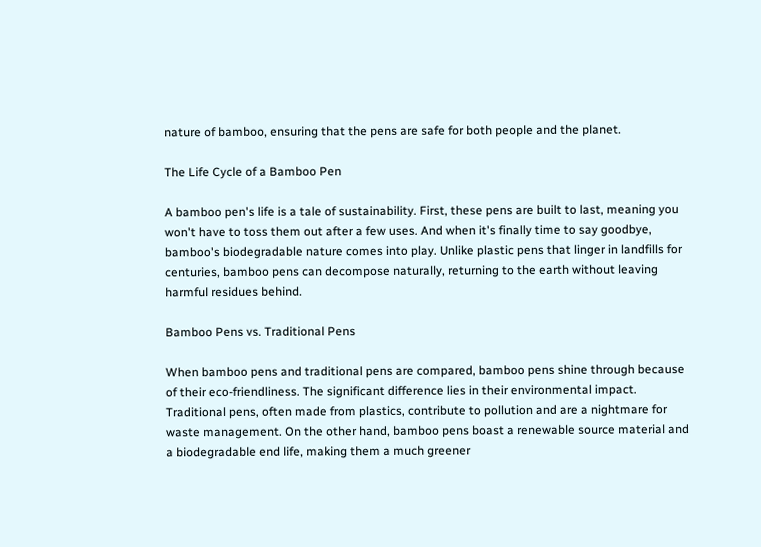nature of bamboo, ensuring that the pens are safe for both people and the planet.

The Life Cycle of a Bamboo Pen

A bamboo pen's life is a tale of sustainability. First, these pens are built to last, meaning you won't have to toss them out after a few uses. And when it's finally time to say goodbye, bamboo's biodegradable nature comes into play. Unlike plastic pens that linger in landfills for centuries, bamboo pens can decompose naturally, returning to the earth without leaving harmful residues behind.

Bamboo Pens vs. Traditional Pens

When bamboo pens and traditional pens are compared, bamboo pens shine through because of their eco-friendliness. The significant difference lies in their environmental impact. Traditional pens, often made from plastics, contribute to pollution and are a nightmare for waste management. On the other hand, bamboo pens boast a renewable source material and a biodegradable end life, making them a much greener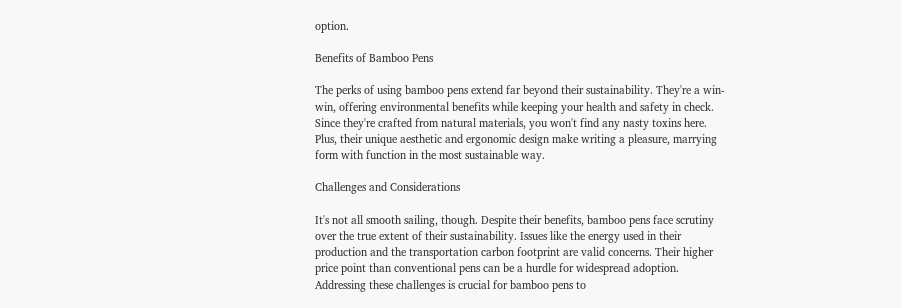option.

Benefits of Bamboo Pens

The perks of using bamboo pens extend far beyond their sustainability. They're a win-win, offering environmental benefits while keeping your health and safety in check. Since they're crafted from natural materials, you won't find any nasty toxins here. Plus, their unique aesthetic and ergonomic design make writing a pleasure, marrying form with function in the most sustainable way.

Challenges and Considerations

It's not all smooth sailing, though. Despite their benefits, bamboo pens face scrutiny over the true extent of their sustainability. Issues like the energy used in their production and the transportation carbon footprint are valid concerns. Their higher price point than conventional pens can be a hurdle for widespread adoption. Addressing these challenges is crucial for bamboo pens to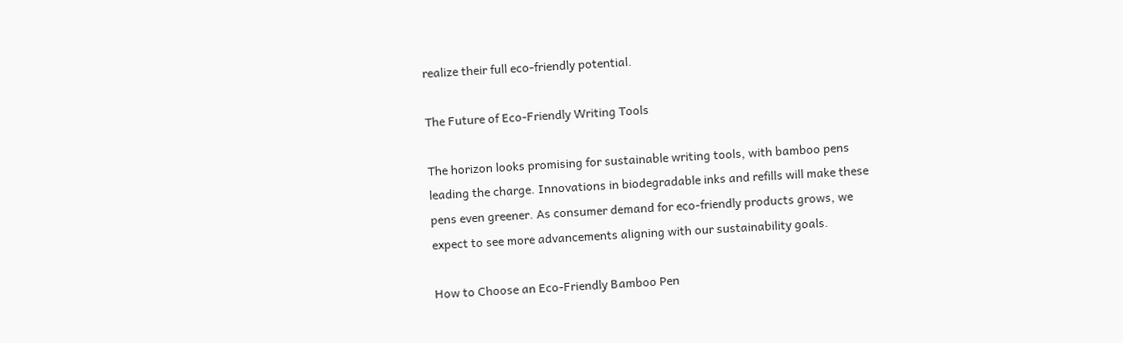realize their full eco-friendly potential.

The Future of Eco-Friendly Writing Tools

The horizon looks promising for sustainable writing tools, with bamboo pens leading the charge. Innovations in biodegradable inks and refills will make these pens even greener. As consumer demand for eco-friendly products grows, we expect to see more advancements aligning with our sustainability goals.

How to Choose an Eco-Friendly Bamboo Pen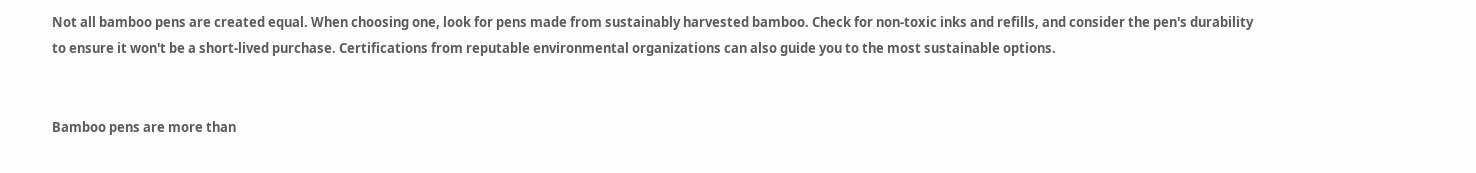Not all bamboo pens are created equal. When choosing one, look for pens made from sustainably harvested bamboo. Check for non-toxic inks and refills, and consider the pen's durability to ensure it won't be a short-lived purchase. Certifications from reputable environmental organizations can also guide you to the most sustainable options.


Bamboo pens are more than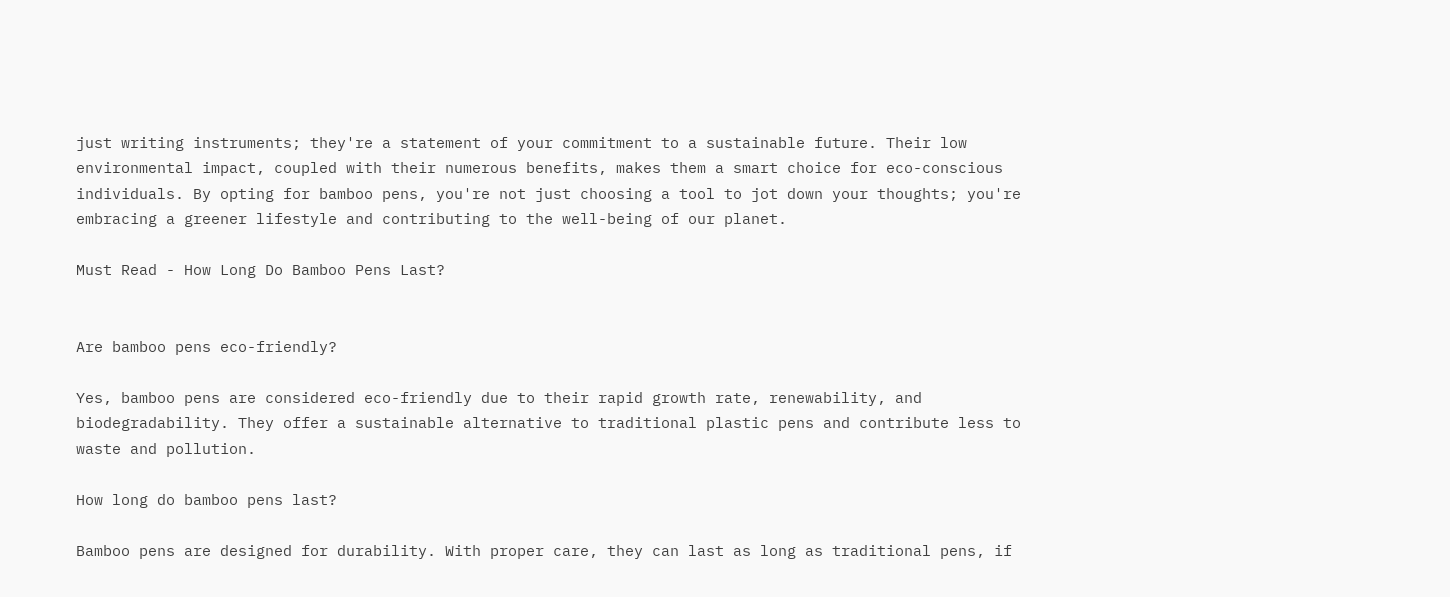just writing instruments; they're a statement of your commitment to a sustainable future. Their low environmental impact, coupled with their numerous benefits, makes them a smart choice for eco-conscious individuals. By opting for bamboo pens, you're not just choosing a tool to jot down your thoughts; you're embracing a greener lifestyle and contributing to the well-being of our planet.

Must Read - How Long Do Bamboo Pens Last?


Are bamboo pens eco-friendly?

Yes, bamboo pens are considered eco-friendly due to their rapid growth rate, renewability, and biodegradability. They offer a sustainable alternative to traditional plastic pens and contribute less to waste and pollution.

How long do bamboo pens last?

Bamboo pens are designed for durability. With proper care, they can last as long as traditional pens, if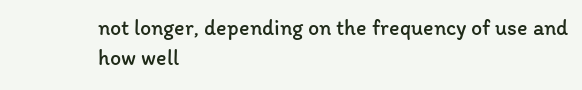not longer, depending on the frequency of use and how well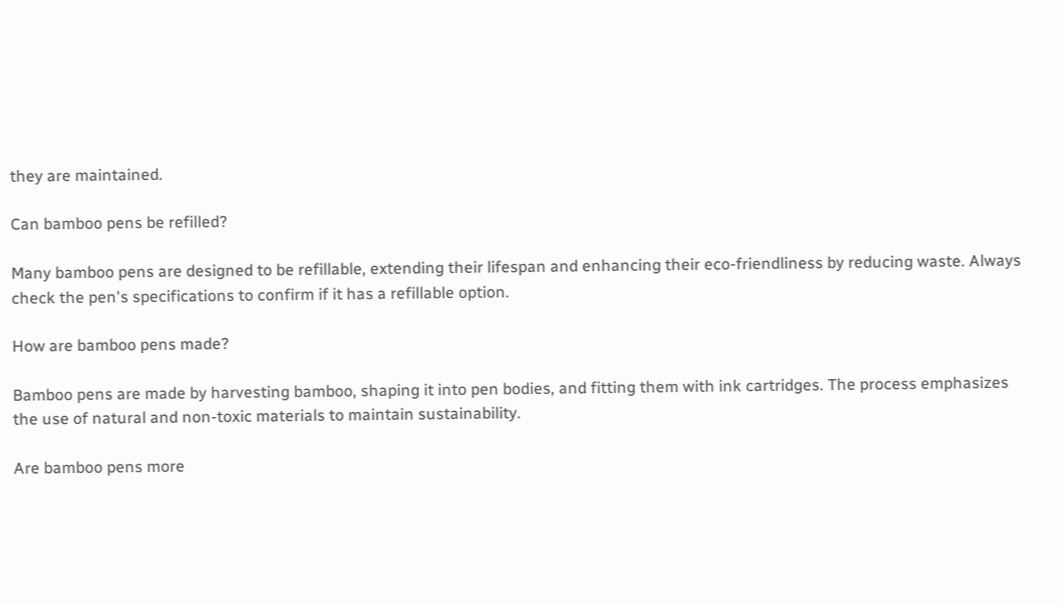they are maintained.

Can bamboo pens be refilled?

Many bamboo pens are designed to be refillable, extending their lifespan and enhancing their eco-friendliness by reducing waste. Always check the pen's specifications to confirm if it has a refillable option.

How are bamboo pens made?

Bamboo pens are made by harvesting bamboo, shaping it into pen bodies, and fitting them with ink cartridges. The process emphasizes the use of natural and non-toxic materials to maintain sustainability.

Are bamboo pens more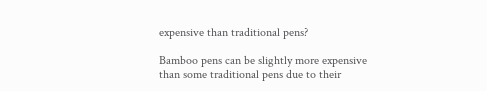expensive than traditional pens?

Bamboo pens can be slightly more expensive than some traditional pens due to their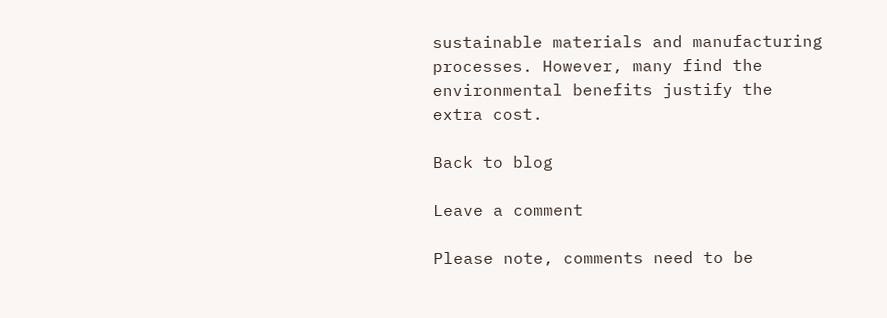sustainable materials and manufacturing processes. However, many find the environmental benefits justify the extra cost.

Back to blog

Leave a comment

Please note, comments need to be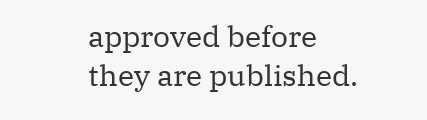approved before they are published.